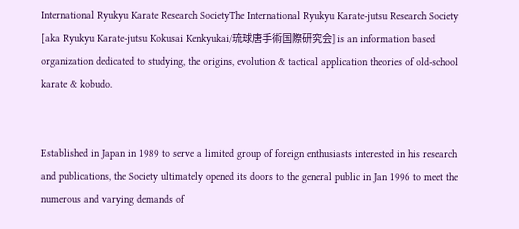International Ryukyu Karate Research SocietyThe International Ryukyu Karate-jutsu Research Society [aka Ryukyu Karate-jutsu Kokusai Kenkyukai/琉球唐手術国際研究会] is an information based organization dedicated to studying, the origins, evolution & tactical application theories of old-school karate & kobudo.


Established in Japan in 1989 to serve a limited group of foreign enthusiasts interested in his research and publications, the Society ultimately opened its doors to the general public in Jan 1996 to meet the numerous and varying demands of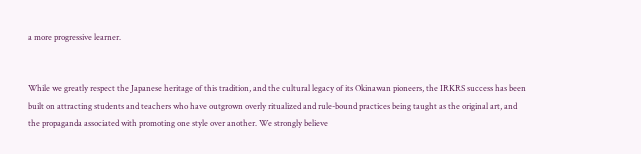a more progressive learner.


While we greatly respect the Japanese heritage of this tradition, and the cultural legacy of its Okinawan pioneers, the IRKRS success has been built on attracting students and teachers who have outgrown overly ritualized and rule-bound practices being taught as the original art, and the propaganda associated with promoting one style over another. We strongly believe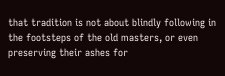that tradition is not about blindly following in the footsteps of the old masters, or even preserving their ashes for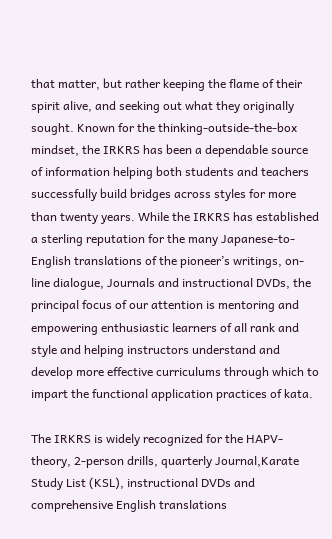that matter, but rather keeping the flame of their spirit alive, and seeking out what they originally sought. Known for the thinking-outside-the-box mindset, the IRKRS has been a dependable source of information helping both students and teachers successfully build bridges across styles for more than twenty years. While the IRKRS has established a sterling reputation for the many Japanese-to-English translations of the pioneer’s writings, on-line dialogue, Journals and instructional DVDs, the principal focus of our attention is mentoring and empowering enthusiastic learners of all rank and style and helping instructors understand and develop more effective curriculums through which to impart the functional application practices of kata.

The IRKRS is widely recognized for the HAPV-theory, 2-person drills, quarterly Journal,Karate Study List (KSL), instructional DVDs and comprehensive English translations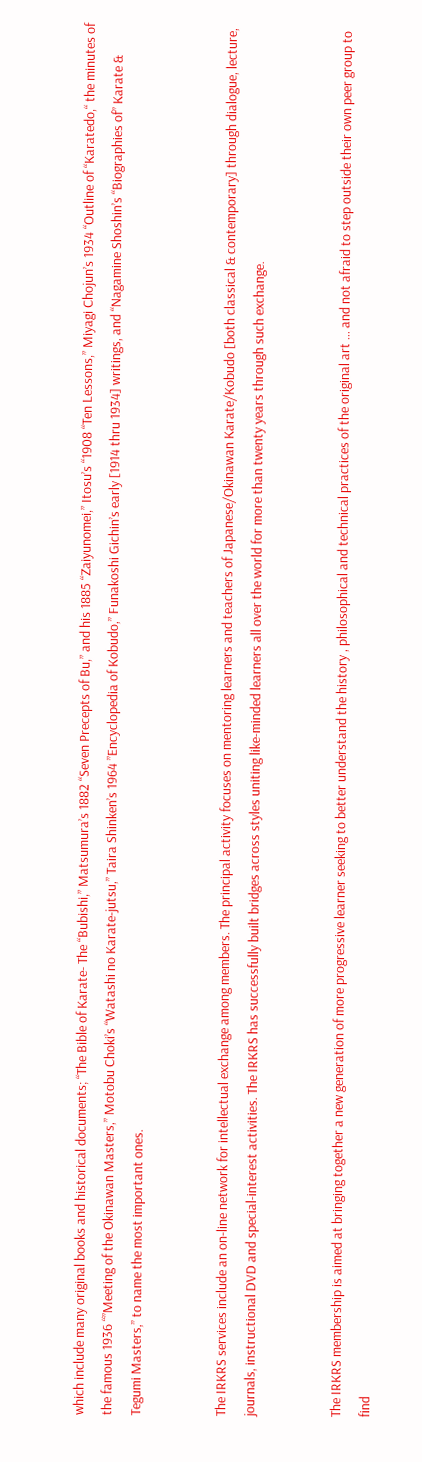which include many original books and historical documents; “The Bible of Karate- The “Bubishi,” Matsumura’s 1882 “Seven Precepts of Bu,” and his 1885 “Zaiyunomei,” Itosu’s “1908 “Ten Lessons,” Miyagi Chojun’s 1934 “Outline of “Karatedo,“ the minutes of the famous 1936 “”Meeting of the Okinawan Masters,” Motobu Choki’s “Watashi no Karate-jutsu,” Taira Shinken’s 1964 ”Encyclopedia of Kobudo,” Funakoshi Gichin’s early [1914 thru 1934] writings, and “Nagamine Shoshin’s “Biographies of” Karate & Tegumi Masters,” to name the most important ones.


The IRKRS services include an on-line network for intellectual exchange among members. The principal activity focuses on mentoring learners and teachers of Japanese/Okinawan Karate/Kobudo [both classical & contemporary] through dialogue, lecture, journals, instructional DVD and special-interest activities. The IRKRS has successfully built bridges across styles uniting like-minded learners all over the world for more than twenty years through such exchange.


The IRKRS membership is aimed at bringing together a new generation of more progressive learner seeking to better understand the history , philosophical and technical practices of the original art … and not afraid to step outside their own peer group to find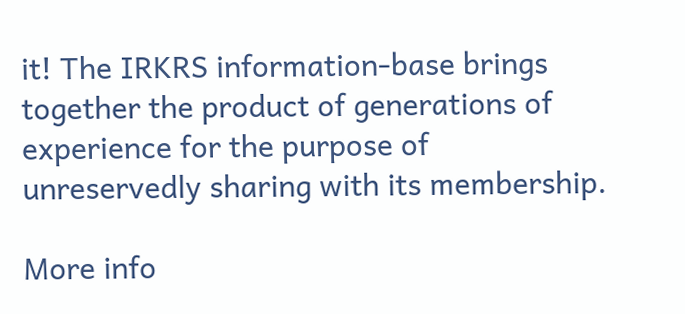it! The IRKRS information-base brings together the product of generations of experience for the purpose of unreservedly sharing with its membership.

More info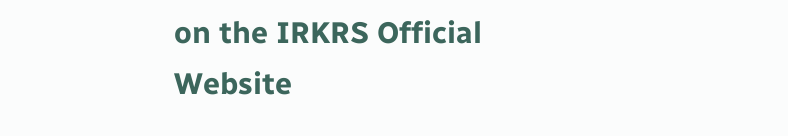on the IRKRS Official Website